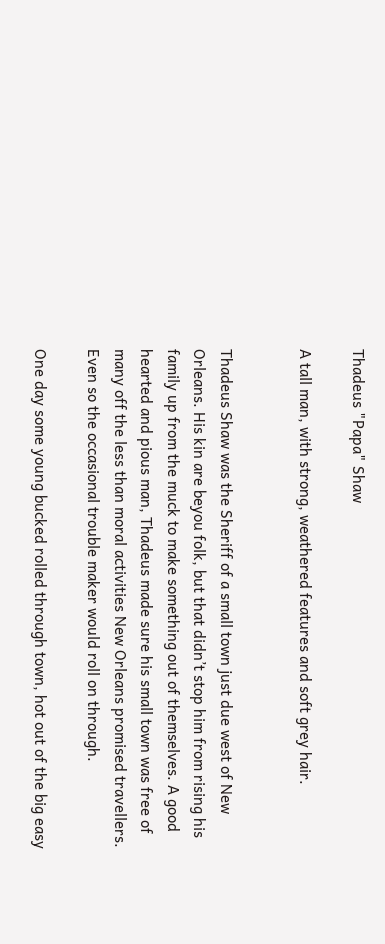Thadeus "Papa" Shaw

A tall man, with strong, weathered features and soft grey hair.


Thadeus Shaw was the Sheriff of a small town just due west of New Orleans. His kin are beyou folk, but that didn’t stop him from rising his family up from the muck to make something out of themselves. A good hearted and pious man, Thadeus made sure his small town was free of many off the less than moral activities New Orleans promised travellers. Even so the occasional trouble maker would roll on through.

One day some young bucked rolled through town, hot out of the big easy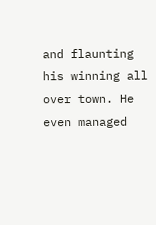and flaunting his winning all over town. He even managed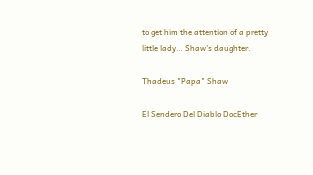to get him the attention of a pretty little lady… Shaw’s daughter.

Thadeus "Papa" Shaw

El Sendero Del Diablo DocEther